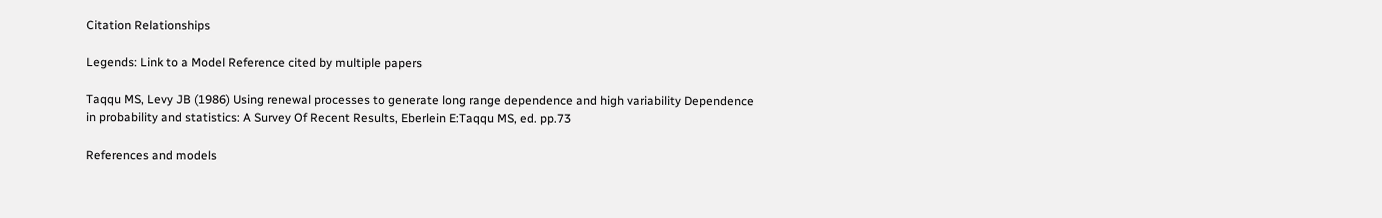Citation Relationships

Legends: Link to a Model Reference cited by multiple papers

Taqqu MS, Levy JB (1986) Using renewal processes to generate long range dependence and high variability Dependence in probability and statistics: A Survey Of Recent Results, Eberlein E:Taqqu MS, ed. pp.73

References and models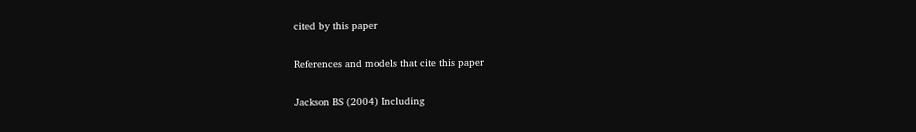cited by this paper

References and models that cite this paper

Jackson BS (2004) Including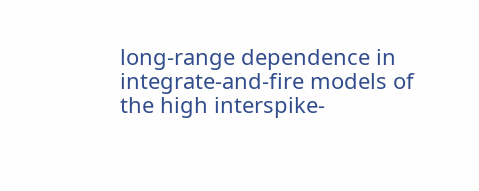long-range dependence in integrate-and-fire models of the high interspike-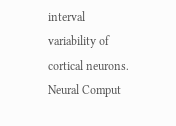interval variability of cortical neurons. Neural Comput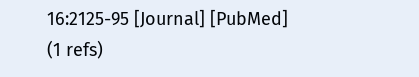16:2125-95 [Journal] [PubMed]
(1 refs)